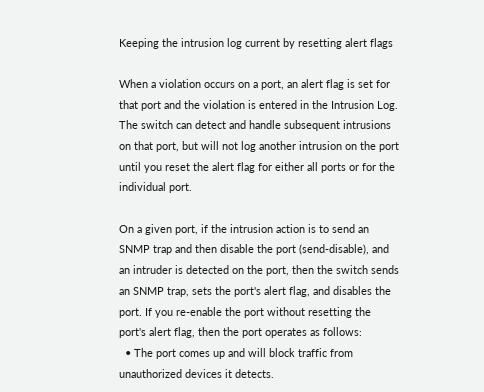Keeping the intrusion log current by resetting alert flags

When a violation occurs on a port, an alert flag is set for that port and the violation is entered in the Intrusion Log. The switch can detect and handle subsequent intrusions on that port, but will not log another intrusion on the port until you reset the alert flag for either all ports or for the individual port.

On a given port, if the intrusion action is to send an SNMP trap and then disable the port (send-disable), and an intruder is detected on the port, then the switch sends an SNMP trap, sets the port's alert flag, and disables the port. If you re-enable the port without resetting the port's alert flag, then the port operates as follows:
  • The port comes up and will block traffic from unauthorized devices it detects.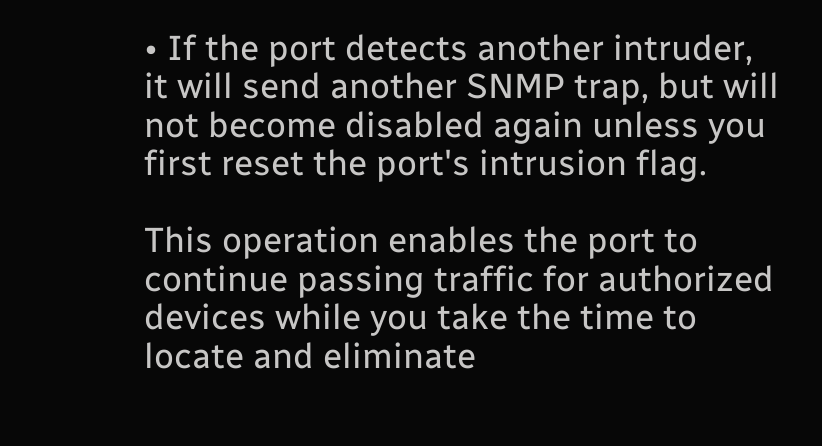• If the port detects another intruder, it will send another SNMP trap, but will not become disabled again unless you first reset the port's intrusion flag.

This operation enables the port to continue passing traffic for authorized devices while you take the time to locate and eliminate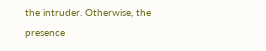the intruder. Otherwise, the presence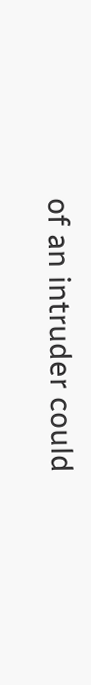of an intruder could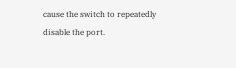cause the switch to repeatedly disable the port.